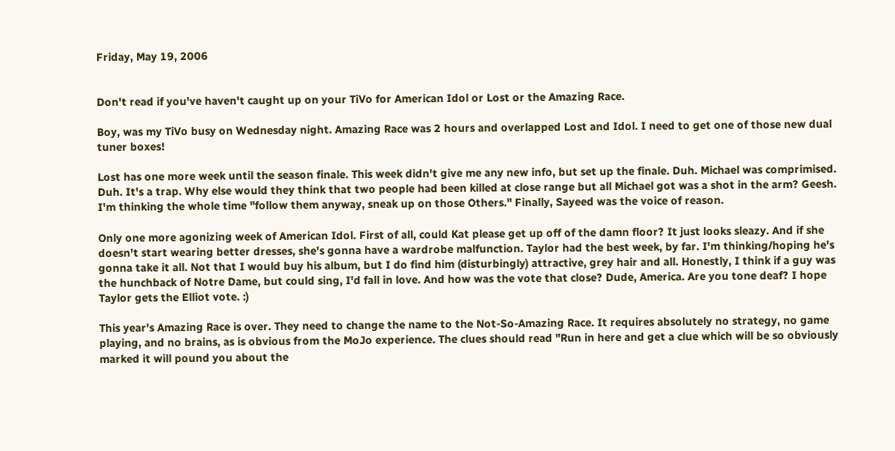Friday, May 19, 2006


Don't read if you've haven't caught up on your TiVo for American Idol or Lost or the Amazing Race.

Boy, was my TiVo busy on Wednesday night. Amazing Race was 2 hours and overlapped Lost and Idol. I need to get one of those new dual tuner boxes!

Lost has one more week until the season finale. This week didn't give me any new info, but set up the finale. Duh. Michael was comprimised. Duh. It's a trap. Why else would they think that two people had been killed at close range but all Michael got was a shot in the arm? Geesh. I'm thinking the whole time "follow them anyway, sneak up on those Others." Finally, Sayeed was the voice of reason.

Only one more agonizing week of American Idol. First of all, could Kat please get up off of the damn floor? It just looks sleazy. And if she doesn't start wearing better dresses, she's gonna have a wardrobe malfunction. Taylor had the best week, by far. I'm thinking/hoping he's gonna take it all. Not that I would buy his album, but I do find him (disturbingly) attractive, grey hair and all. Honestly, I think if a guy was the hunchback of Notre Dame, but could sing, I'd fall in love. And how was the vote that close? Dude, America. Are you tone deaf? I hope Taylor gets the Elliot vote. :)

This year's Amazing Race is over. They need to change the name to the Not-So-Amazing Race. It requires absolutely no strategy, no game playing, and no brains, as is obvious from the MoJo experience. The clues should read "Run in here and get a clue which will be so obviously marked it will pound you about the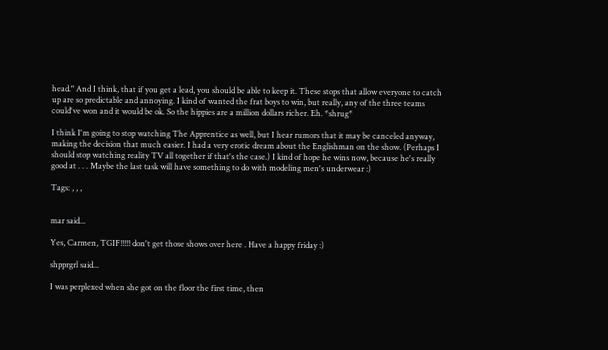head." And I think, that if you get a lead, you should be able to keep it. These stops that allow everyone to catch up are so predictable and annoying. I kind of wanted the frat boys to win, but really, any of the three teams could've won and it would be ok. So the hippies are a million dollars richer. Eh. *shrug*

I think I'm going to stop watching The Apprentice as well, but I hear rumors that it may be canceled anyway, making the decision that much easier. I had a very erotic dream about the Englishman on the show. (Perhaps I should stop watching reality TV all together if that's the case.) I kind of hope he wins now, because he's really good at . . . Maybe the last task will have something to do with modeling men's underwear :)

Tags: , , ,


mar said...

Yes, Carmen, TGIF!!!!! don't get those shows over here . Have a happy friday :)

shpprgrl said...

I was perplexed when she got on the floor the first time, then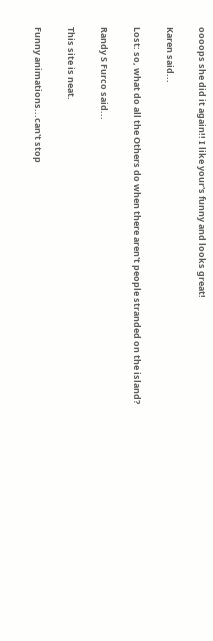oooops she did it again!! I like your's funny and looks great!

Karen said...

Lost: so, what do all the Others do when there aren't people stranded on the island?

Randy S Furco said...

This site is neat.

Funny animations...can't stop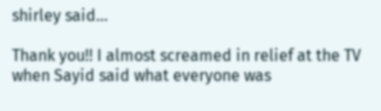shirley said...

Thank you!! I almost screamed in relief at the TV when Sayid said what everyone was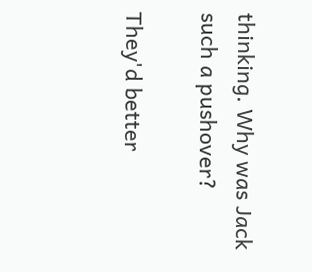thinking. Why was Jack such a pushover?

They'd better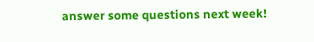answer some questions next week!